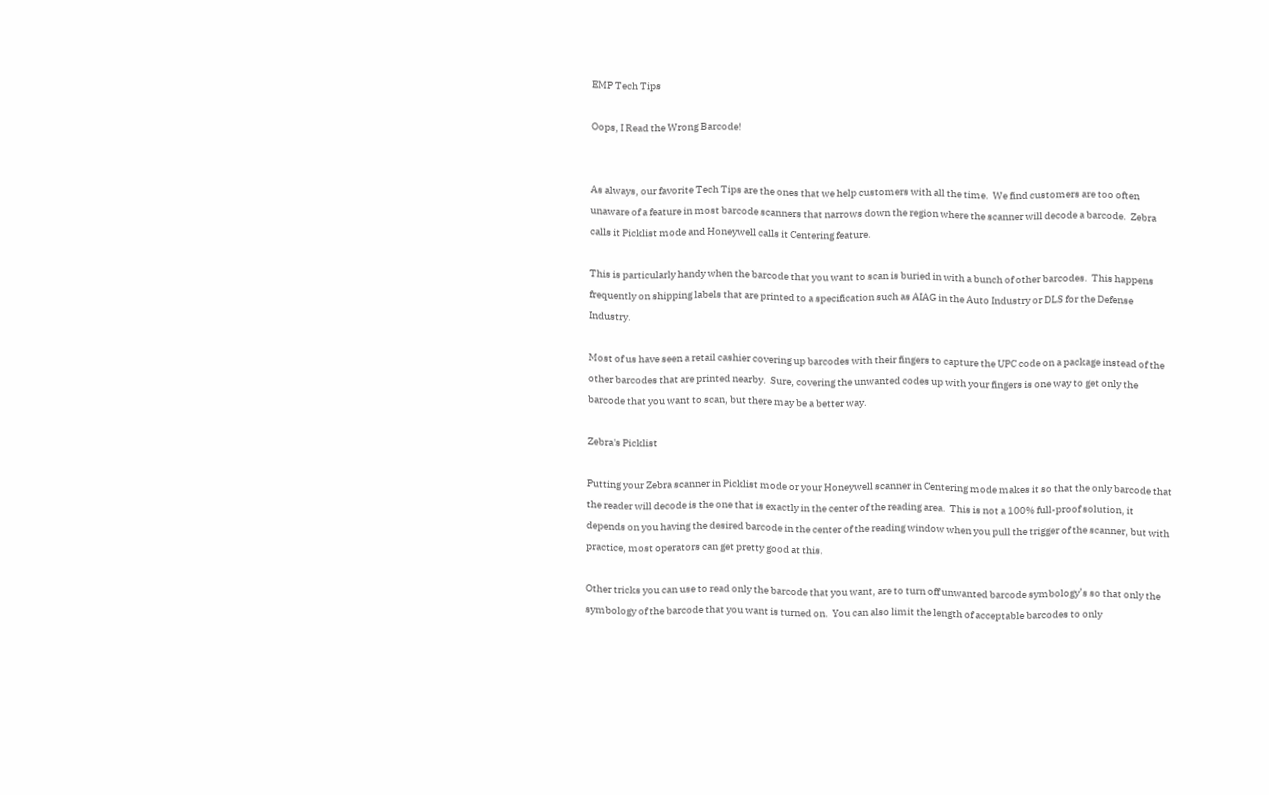EMP Tech Tips

Oops, I Read the Wrong Barcode!


As always, our favorite Tech Tips are the ones that we help customers with all the time.  We find customers are too often unaware of a feature in most barcode scanners that narrows down the region where the scanner will decode a barcode.  Zebra calls it Picklist mode and Honeywell calls it Centering feature.

This is particularly handy when the barcode that you want to scan is buried in with a bunch of other barcodes.  This happens frequently on shipping labels that are printed to a specification such as AIAG in the Auto Industry or DLS for the Defense Industry.

Most of us have seen a retail cashier covering up barcodes with their fingers to capture the UPC code on a package instead of the other barcodes that are printed nearby.  Sure, covering the unwanted codes up with your fingers is one way to get only the barcode that you want to scan, but there may be a better way.

Zebra's Picklist

Putting your Zebra scanner in Picklist mode or your Honeywell scanner in Centering mode makes it so that the only barcode that the reader will decode is the one that is exactly in the center of the reading area.  This is not a 100% full-proof solution, it depends on you having the desired barcode in the center of the reading window when you pull the trigger of the scanner, but with practice, most operators can get pretty good at this.

Other tricks you can use to read only the barcode that you want, are to turn off unwanted barcode symbology’s so that only the symbology of the barcode that you want is turned on.  You can also limit the length of acceptable barcodes to only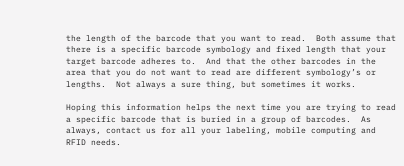the length of the barcode that you want to read.  Both assume that there is a specific barcode symbology and fixed length that your target barcode adheres to.  And that the other barcodes in the area that you do not want to read are different symbology’s or lengths.  Not always a sure thing, but sometimes it works.

Hoping this information helps the next time you are trying to read a specific barcode that is buried in a group of barcodes.  As always, contact us for all your labeling, mobile computing and RFID needs.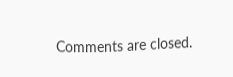Comments are closed.